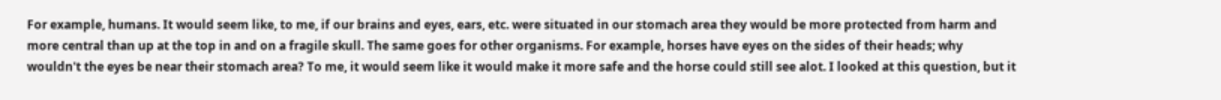For example, humans. It would seem like, to me, if our brains and eyes, ears, etc. were situated in our stomach area they would be more protected from harm and more central than up at the top in and on a fragile skull. The same goes for other organisms. For example, horses have eyes on the sides of their heads; why wouldn't the eyes be near their stomach area? To me, it would seem like it would make it more safe and the horse could still see alot. I looked at this question, but it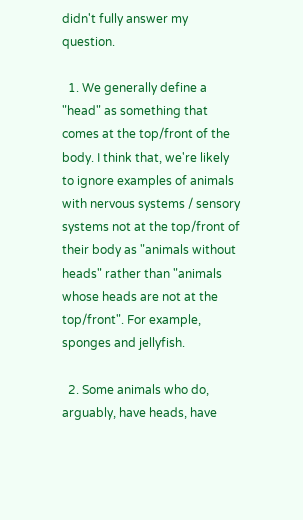didn't fully answer my question.

  1. We generally define a "head" as something that comes at the top/front of the body. I think that, we're likely to ignore examples of animals with nervous systems / sensory systems not at the top/front of their body as "animals without heads" rather than "animals whose heads are not at the top/front". For example, sponges and jellyfish.

  2. Some animals who do, arguably, have heads, have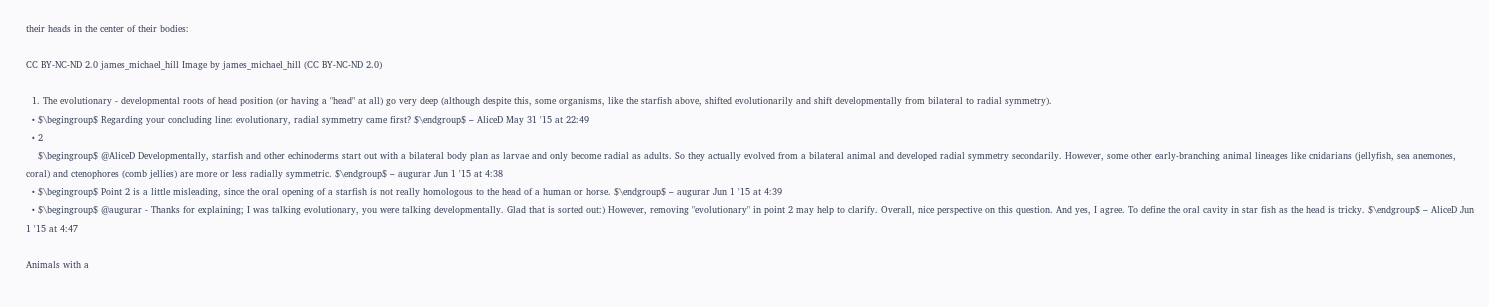their heads in the center of their bodies:

CC BY-NC-ND 2.0 james_michael_hill Image by james_michael_hill (CC BY-NC-ND 2.0)

  1. The evolutionary - developmental roots of head position (or having a "head" at all) go very deep (although despite this, some organisms, like the starfish above, shifted evolutionarily and shift developmentally from bilateral to radial symmetry).
  • $\begingroup$ Regarding your concluding line: evolutionary, radial symmetry came first? $\endgroup$ – AliceD May 31 '15 at 22:49
  • 2
    $\begingroup$ @AliceD Developmentally, starfish and other echinoderms start out with a bilateral body plan as larvae and only become radial as adults. So they actually evolved from a bilateral animal and developed radial symmetry secondarily. However, some other early-branching animal lineages like cnidarians (jellyfish, sea anemones, coral) and ctenophores (comb jellies) are more or less radially symmetric. $\endgroup$ – augurar Jun 1 '15 at 4:38
  • $\begingroup$ Point 2 is a little misleading, since the oral opening of a starfish is not really homologous to the head of a human or horse. $\endgroup$ – augurar Jun 1 '15 at 4:39
  • $\begingroup$ @augurar - Thanks for explaining; I was talking evolutionary, you were talking developmentally. Glad that is sorted out:) However, removing "evolutionary" in point 2 may help to clarify. Overall, nice perspective on this question. And yes, I agree. To define the oral cavity in star fish as the head is tricky. $\endgroup$ – AliceD Jun 1 '15 at 4:47

Animals with a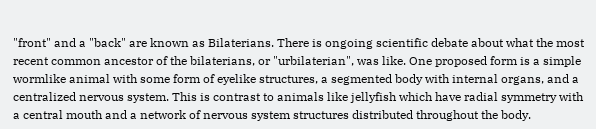"front" and a "back" are known as Bilaterians. There is ongoing scientific debate about what the most recent common ancestor of the bilaterians, or "urbilaterian", was like. One proposed form is a simple wormlike animal with some form of eyelike structures, a segmented body with internal organs, and a centralized nervous system. This is contrast to animals like jellyfish which have radial symmetry with a central mouth and a network of nervous system structures distributed throughout the body.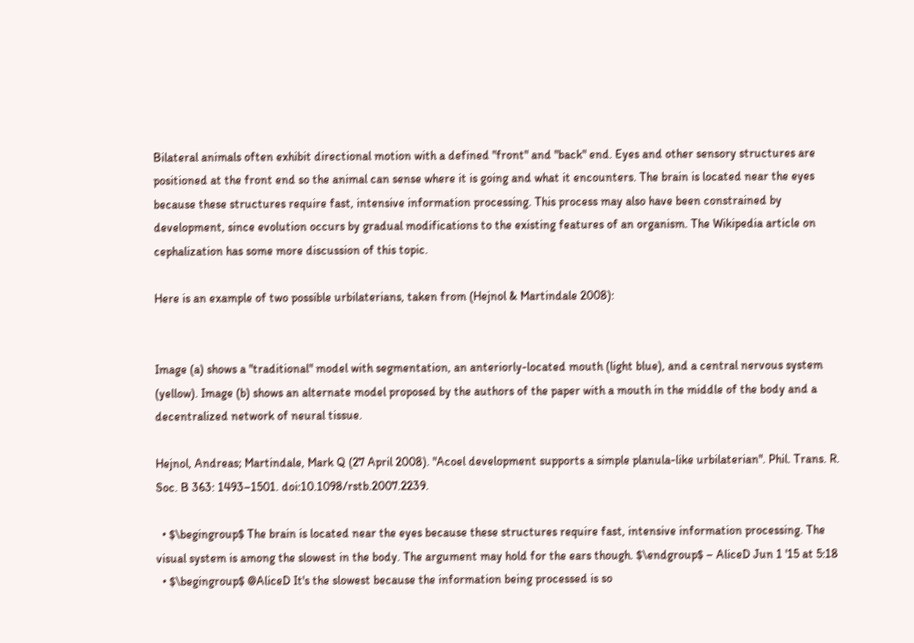Bilateral animals often exhibit directional motion with a defined "front" and "back" end. Eyes and other sensory structures are positioned at the front end so the animal can sense where it is going and what it encounters. The brain is located near the eyes because these structures require fast, intensive information processing. This process may also have been constrained by development, since evolution occurs by gradual modifications to the existing features of an organism. The Wikipedia article on cephalization has some more discussion of this topic.

Here is an example of two possible urbilaterians, taken from (Hejnol & Martindale 2008):


Image (a) shows a "traditional" model with segmentation, an anteriorly-located mouth (light blue), and a central nervous system (yellow). Image (b) shows an alternate model proposed by the authors of the paper with a mouth in the middle of the body and a decentralized network of neural tissue.

Hejnol, Andreas; Martindale, Mark Q (27 April 2008). "Acoel development supports a simple planula-like urbilaterian". Phil. Trans. R. Soc. B 363: 1493–1501. doi:10.1098/rstb.2007.2239.

  • $\begingroup$ The brain is located near the eyes because these structures require fast, intensive information processing. The visual system is among the slowest in the body. The argument may hold for the ears though. $\endgroup$ – AliceD Jun 1 '15 at 5:18
  • $\begingroup$ @AliceD It's the slowest because the information being processed is so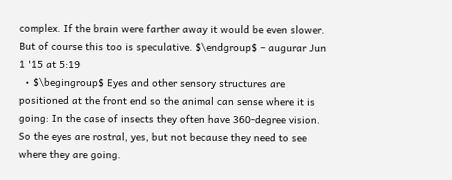complex. If the brain were farther away it would be even slower. But of course this too is speculative. $\endgroup$ – augurar Jun 1 '15 at 5:19
  • $\begingroup$ Eyes and other sensory structures are positioned at the front end so the animal can sense where it is going: In the case of insects they often have 360-degree vision. So the eyes are rostral, yes, but not because they need to see where they are going.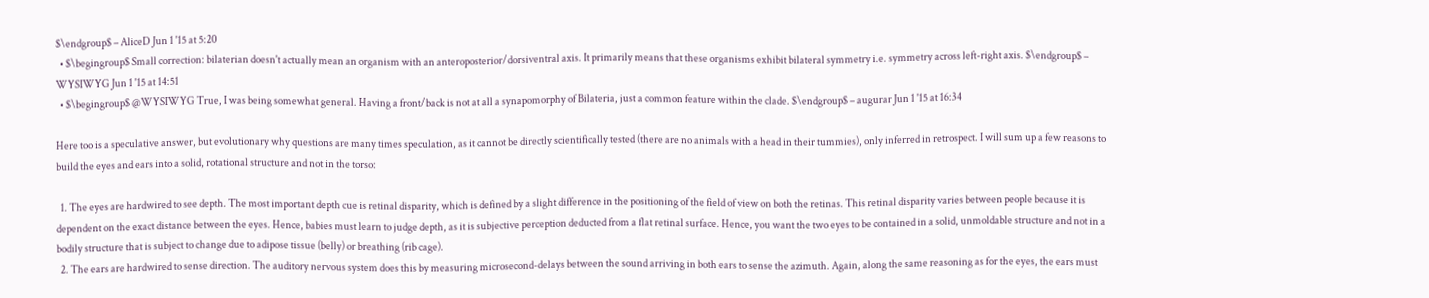$\endgroup$ – AliceD Jun 1 '15 at 5:20
  • $\begingroup$ Small correction: bilaterian doesn't actually mean an organism with an anteroposterior/dorsiventral axis. It primarily means that these organisms exhibit bilateral symmetry i.e. symmetry across left-right axis. $\endgroup$ – WYSIWYG Jun 1 '15 at 14:51
  • $\begingroup$ @WYSIWYG True, I was being somewhat general. Having a front/back is not at all a synapomorphy of Bilateria, just a common feature within the clade. $\endgroup$ – augurar Jun 1 '15 at 16:34

Here too is a speculative answer, but evolutionary why questions are many times speculation, as it cannot be directly scientifically tested (there are no animals with a head in their tummies), only inferred in retrospect. I will sum up a few reasons to build the eyes and ears into a solid, rotational structure and not in the torso:

  1. The eyes are hardwired to see depth. The most important depth cue is retinal disparity, which is defined by a slight difference in the positioning of the field of view on both the retinas. This retinal disparity varies between people because it is dependent on the exact distance between the eyes. Hence, babies must learn to judge depth, as it is subjective perception deducted from a flat retinal surface. Hence, you want the two eyes to be contained in a solid, unmoldable structure and not in a bodily structure that is subject to change due to adipose tissue (belly) or breathing (rib cage).
  2. The ears are hardwired to sense direction. The auditory nervous system does this by measuring microsecond-delays between the sound arriving in both ears to sense the azimuth. Again, along the same reasoning as for the eyes, the ears must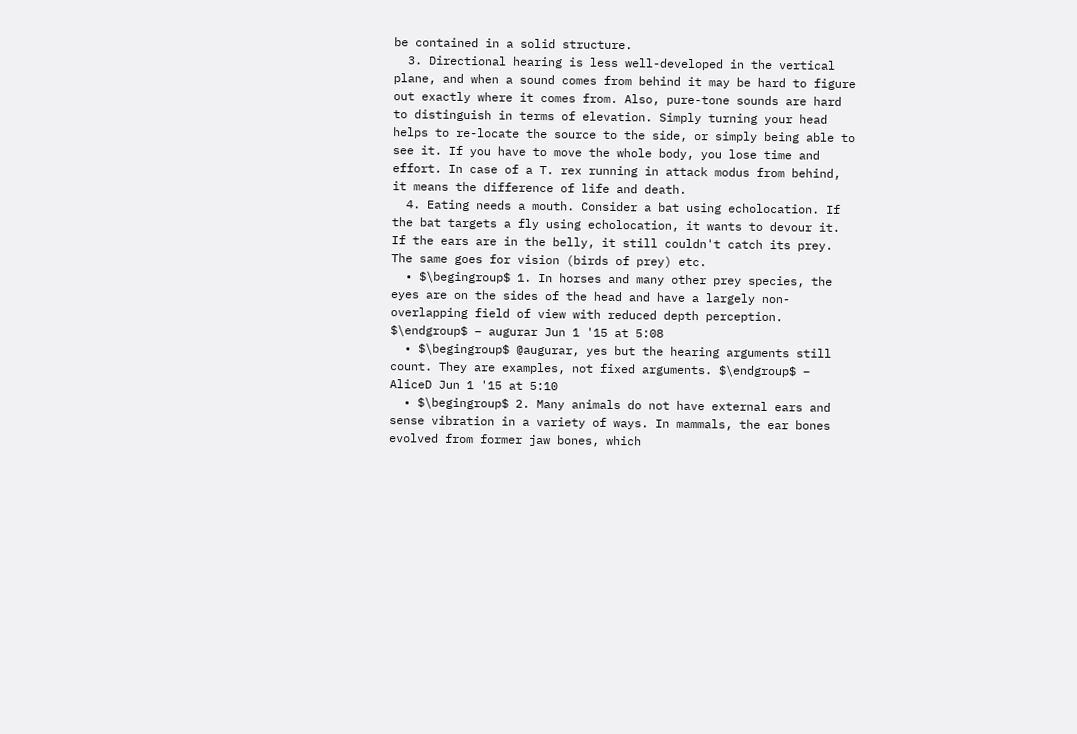be contained in a solid structure.
  3. Directional hearing is less well-developed in the vertical plane, and when a sound comes from behind it may be hard to figure out exactly where it comes from. Also, pure-tone sounds are hard to distinguish in terms of elevation. Simply turning your head helps to re-locate the source to the side, or simply being able to see it. If you have to move the whole body, you lose time and effort. In case of a T. rex running in attack modus from behind, it means the difference of life and death.
  4. Eating needs a mouth. Consider a bat using echolocation. If the bat targets a fly using echolocation, it wants to devour it. If the ears are in the belly, it still couldn't catch its prey. The same goes for vision (birds of prey) etc.
  • $\begingroup$ 1. In horses and many other prey species, the eyes are on the sides of the head and have a largely non-overlapping field of view with reduced depth perception. $\endgroup$ – augurar Jun 1 '15 at 5:08
  • $\begingroup$ @augurar, yes but the hearing arguments still count. They are examples, not fixed arguments. $\endgroup$ – AliceD Jun 1 '15 at 5:10
  • $\begingroup$ 2. Many animals do not have external ears and sense vibration in a variety of ways. In mammals, the ear bones evolved from former jaw bones, which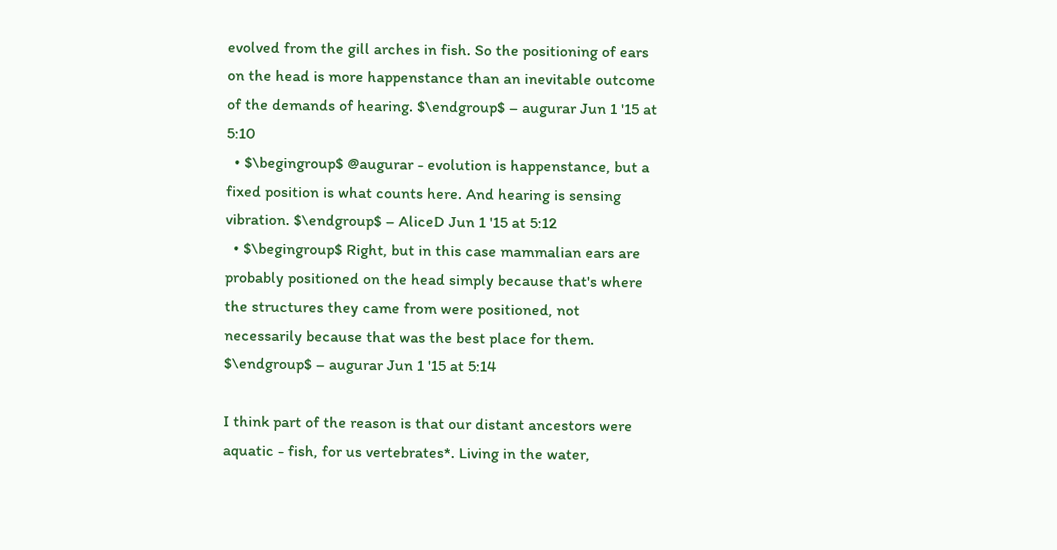evolved from the gill arches in fish. So the positioning of ears on the head is more happenstance than an inevitable outcome of the demands of hearing. $\endgroup$ – augurar Jun 1 '15 at 5:10
  • $\begingroup$ @augurar - evolution is happenstance, but a fixed position is what counts here. And hearing is sensing vibration. $\endgroup$ – AliceD Jun 1 '15 at 5:12
  • $\begingroup$ Right, but in this case mammalian ears are probably positioned on the head simply because that's where the structures they came from were positioned, not necessarily because that was the best place for them. $\endgroup$ – augurar Jun 1 '15 at 5:14

I think part of the reason is that our distant ancestors were aquatic - fish, for us vertebrates*. Living in the water,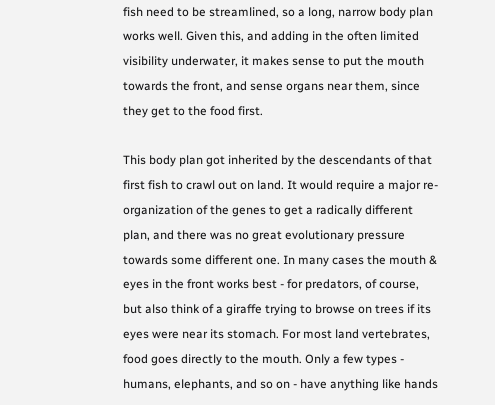fish need to be streamlined, so a long, narrow body plan works well. Given this, and adding in the often limited visibility underwater, it makes sense to put the mouth towards the front, and sense organs near them, since they get to the food first.

This body plan got inherited by the descendants of that first fish to crawl out on land. It would require a major re-organization of the genes to get a radically different plan, and there was no great evolutionary pressure towards some different one. In many cases the mouth & eyes in the front works best - for predators, of course, but also think of a giraffe trying to browse on trees if its eyes were near its stomach. For most land vertebrates, food goes directly to the mouth. Only a few types - humans, elephants, and so on - have anything like hands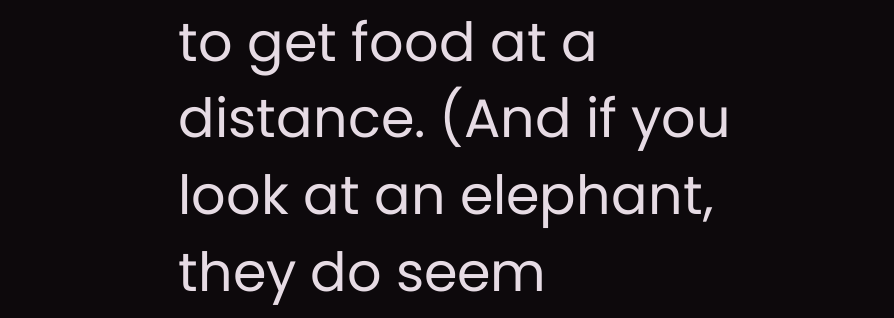to get food at a distance. (And if you look at an elephant, they do seem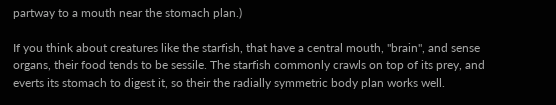partway to a mouth near the stomach plan.)

If you think about creatures like the starfish, that have a central mouth, "brain", and sense organs, their food tends to be sessile. The starfish commonly crawls on top of its prey, and everts its stomach to digest it, so their the radially symmetric body plan works well.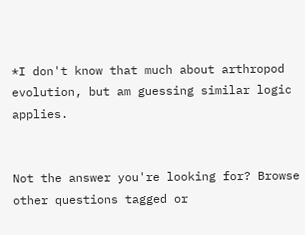*I don't know that much about arthropod evolution, but am guessing similar logic applies.


Not the answer you're looking for? Browse other questions tagged or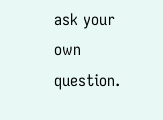ask your own question.